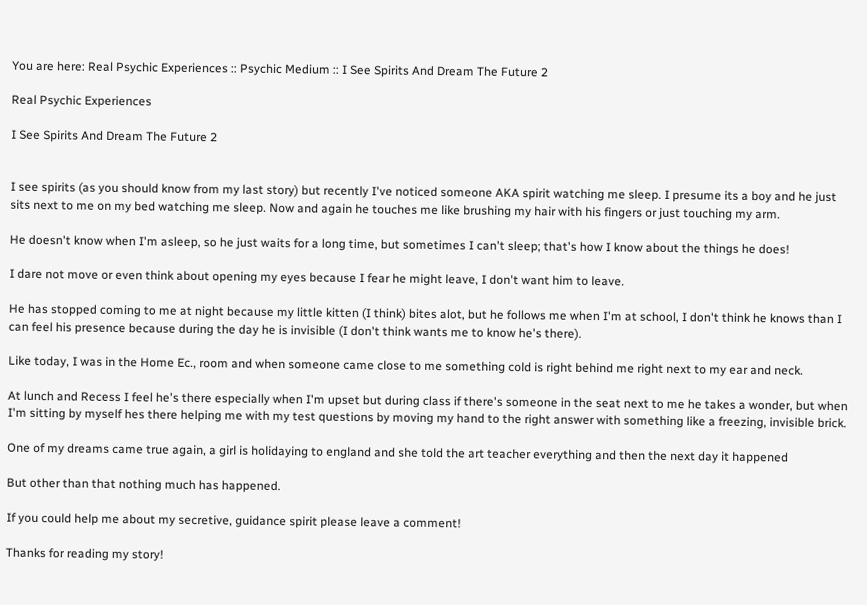You are here: Real Psychic Experiences :: Psychic Medium :: I See Spirits And Dream The Future 2

Real Psychic Experiences

I See Spirits And Dream The Future 2


I see spirits (as you should know from my last story) but recently I've noticed someone AKA spirit watching me sleep. I presume its a boy and he just sits next to me on my bed watching me sleep. Now and again he touches me like brushing my hair with his fingers or just touching my arm.

He doesn't know when I'm asleep, so he just waits for a long time, but sometimes I can't sleep; that's how I know about the things he does!

I dare not move or even think about opening my eyes because I fear he might leave, I don't want him to leave.

He has stopped coming to me at night because my little kitten (I think) bites alot, but he follows me when I'm at school, I don't think he knows than I can feel his presence because during the day he is invisible (I don't think wants me to know he's there).

Like today, I was in the Home Ec., room and when someone came close to me something cold is right behind me right next to my ear and neck.

At lunch and Recess I feel he's there especially when I'm upset but during class if there's someone in the seat next to me he takes a wonder, but when I'm sitting by myself hes there helping me with my test questions by moving my hand to the right answer with something like a freezing, invisible brick.

One of my dreams came true again, a girl is holidaying to england and she told the art teacher everything and then the next day it happened

But other than that nothing much has happened.

If you could help me about my secretive, guidance spirit please leave a comment!

Thanks for reading my story!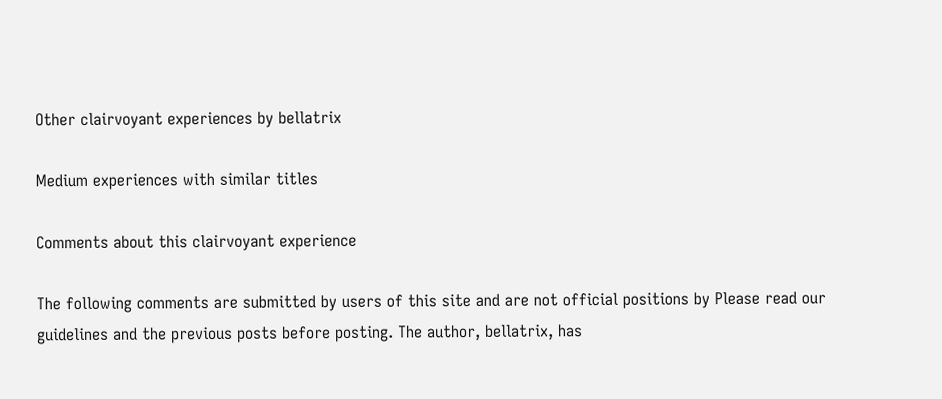Other clairvoyant experiences by bellatrix

Medium experiences with similar titles

Comments about this clairvoyant experience

The following comments are submitted by users of this site and are not official positions by Please read our guidelines and the previous posts before posting. The author, bellatrix, has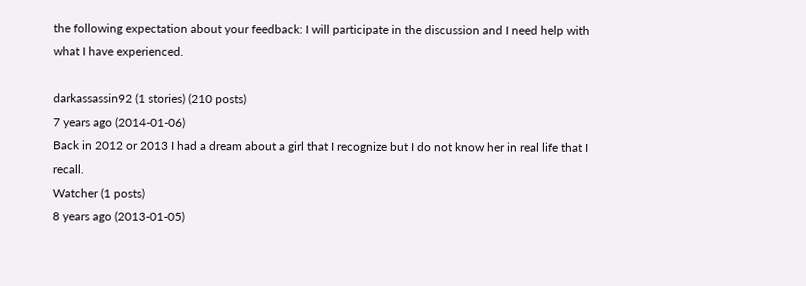the following expectation about your feedback: I will participate in the discussion and I need help with what I have experienced.

darkassassin92 (1 stories) (210 posts)
7 years ago (2014-01-06)
Back in 2012 or 2013 I had a dream about a girl that I recognize but I do not know her in real life that I recall.
Watcher (1 posts)
8 years ago (2013-01-05)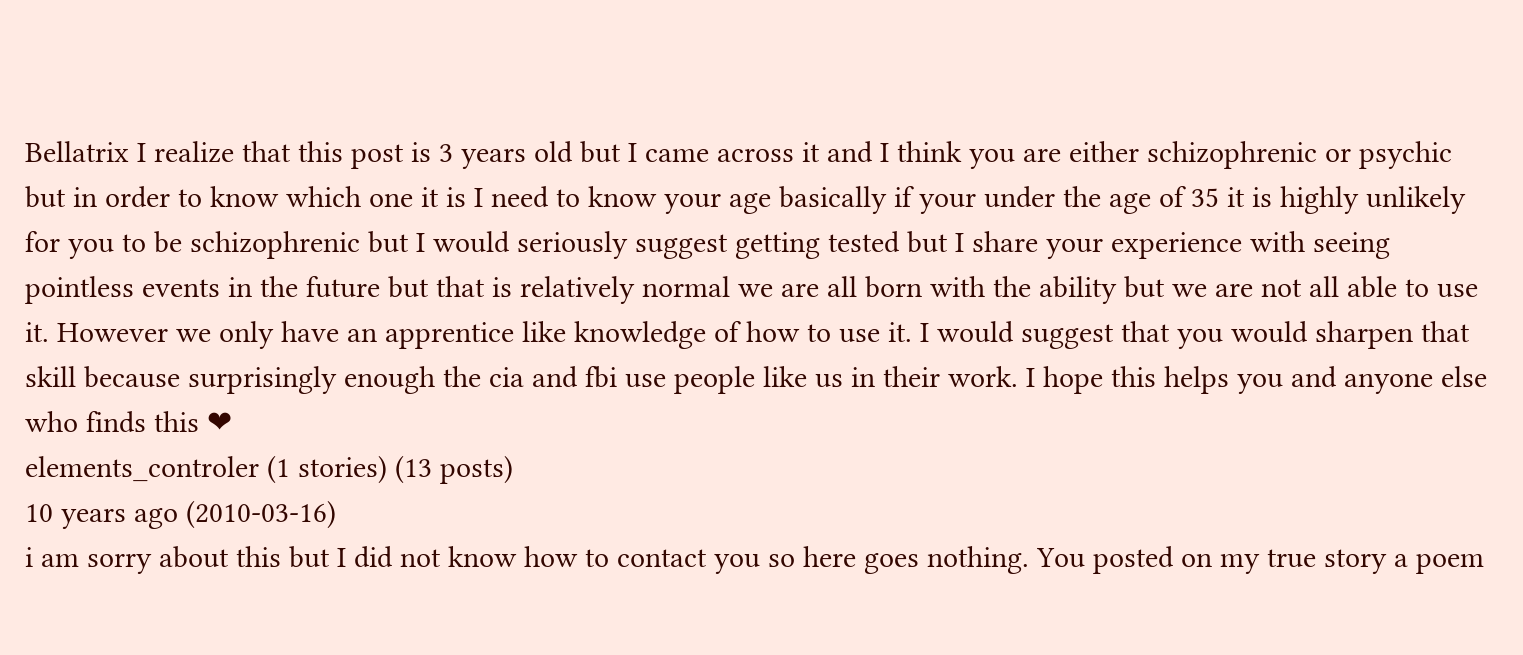Bellatrix I realize that this post is 3 years old but I came across it and I think you are either schizophrenic or psychic but in order to know which one it is I need to know your age basically if your under the age of 35 it is highly unlikely for you to be schizophrenic but I would seriously suggest getting tested but I share your experience with seeing pointless events in the future but that is relatively normal we are all born with the ability but we are not all able to use it. However we only have an apprentice like knowledge of how to use it. I would suggest that you would sharpen that skill because surprisingly enough the cia and fbi use people like us in their work. I hope this helps you and anyone else who finds this ❤
elements_controler (1 stories) (13 posts)
10 years ago (2010-03-16)
i am sorry about this but I did not know how to contact you so here goes nothing. You posted on my true story a poem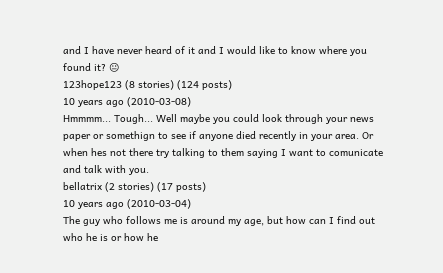and I have never heard of it and I would like to know where you found it? 😐
123hope123 (8 stories) (124 posts)
10 years ago (2010-03-08)
Hmmmm... Tough... Well maybe you could look through your news paper or somethign to see if anyone died recently in your area. Or when hes not there try talking to them saying I want to comunicate and talk with you.
bellatrix (2 stories) (17 posts)
10 years ago (2010-03-04)
The guy who follows me is around my age, but how can I find out who he is or how he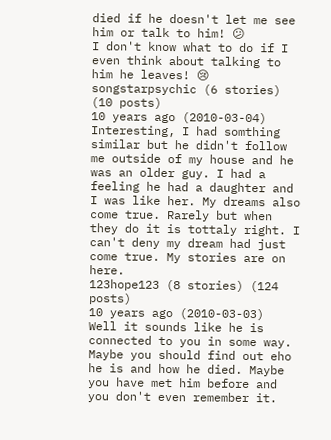died if he doesn't let me see him or talk to him! 😕
I don't know what to do if I even think about talking to him he leaves! 😢
songstarpsychic (6 stories) (10 posts)
10 years ago (2010-03-04)
Interesting, I had somthing similar but he didn't follow me outside of my house and he was an older guy. I had a feeling he had a daughter and I was like her. My dreams also come true. Rarely but when they do it is tottaly right. I can't deny my dream had just come true. My stories are on here.
123hope123 (8 stories) (124 posts)
10 years ago (2010-03-03)
Well it sounds like he is connected to you in some way. Maybe you should find out eho he is and how he died. Maybe you have met him before and you don't even remember it.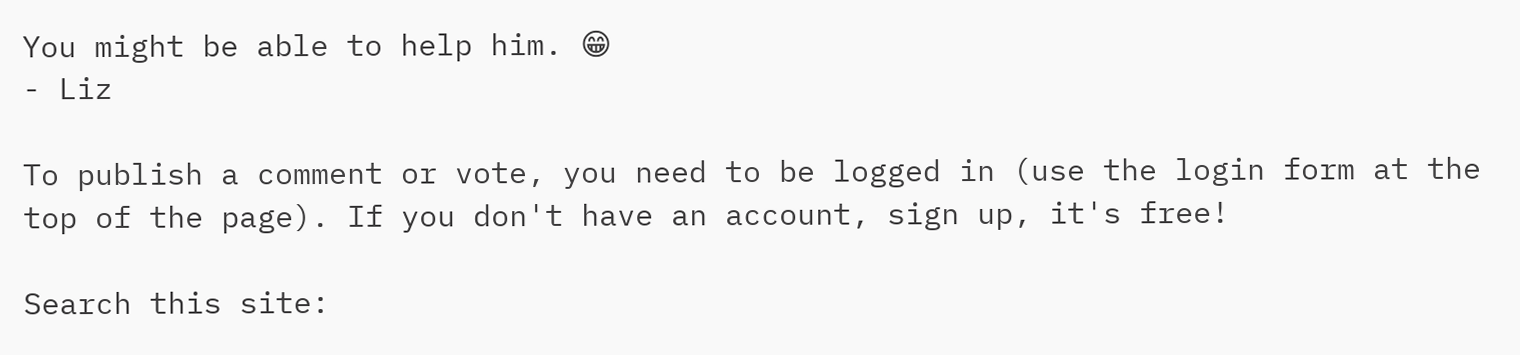You might be able to help him. 😁
- Liz

To publish a comment or vote, you need to be logged in (use the login form at the top of the page). If you don't have an account, sign up, it's free!

Search this site: